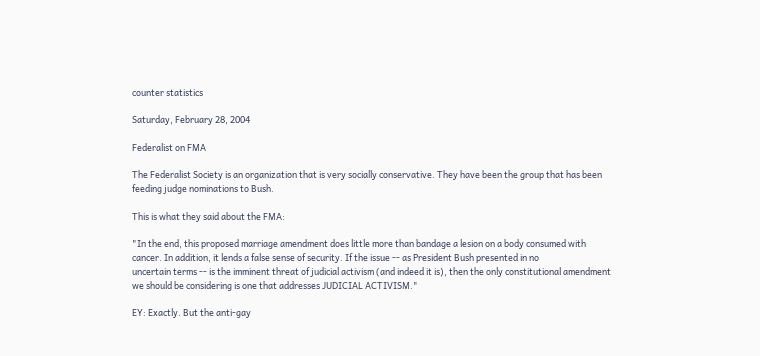counter statistics

Saturday, February 28, 2004

Federalist on FMA

The Federalist Society is an organization that is very socially conservative. They have been the group that has been feeding judge nominations to Bush.

This is what they said about the FMA:

"In the end, this proposed marriage amendment does little more than bandage a lesion on a body consumed with cancer. In addition, it lends a false sense of security. If the issue -- as President Bush presented in no
uncertain terms -- is the imminent threat of judicial activism (and indeed it is), then the only constitutional amendment we should be considering is one that addresses JUDICIAL ACTIVISM."

EY: Exactly. But the anti-gay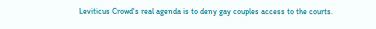Leviticus Crowd's real agenda is to deny gay couples access to the courts.